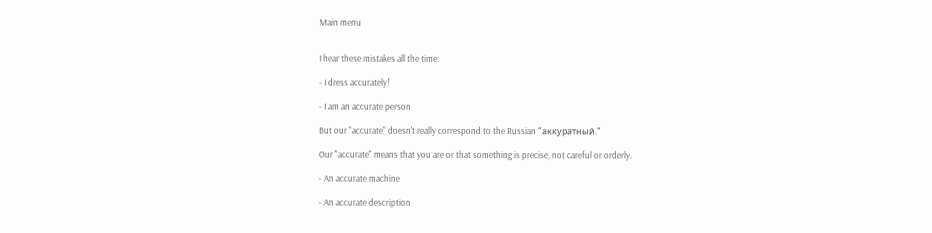Main menu


I hear these mistakes all the time:

- I dress accurately!

- I am an accurate person

But our "accurate" doesn't really correspond to the Russian "аккуратный."

Our "accurate" means that you are or that something is precise, not careful or orderly.

- An accurate machine

- An accurate description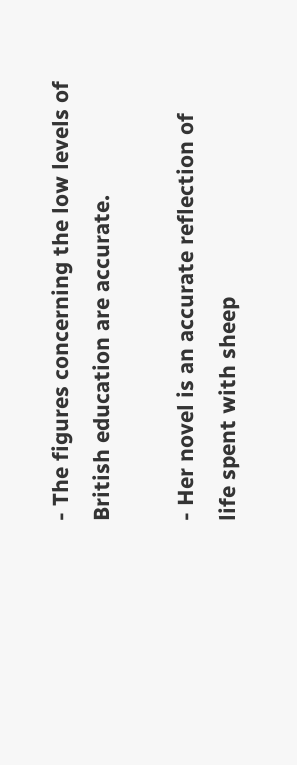- The figures concerning the low levels of British education are accurate.

- Her novel is an accurate reflection of life spent with sheep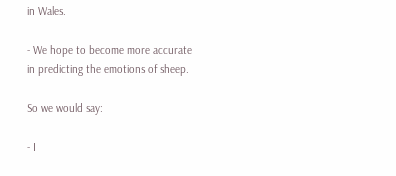in Wales.

- We hope to become more accurate in predicting the emotions of sheep.

So we would say:

- I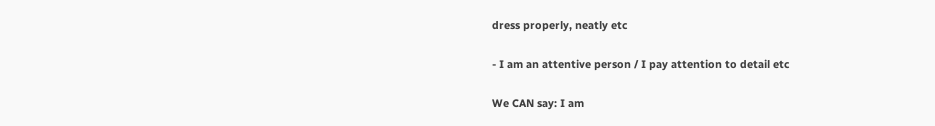dress properly, neatly etc

- I am an attentive person / I pay attention to detail etc

We CAN say: I am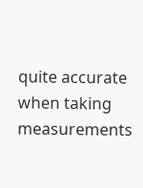quite accurate when taking measurements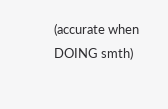(accurate when DOING smth)